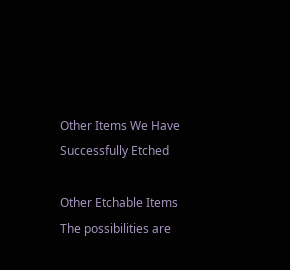Other Items We Have Successfully Etched

Other Etchable Items
The possibilities are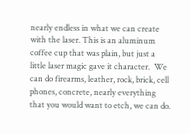nearly endless in what we can create with the laser. This is an aluminum coffee cup that was plain, but just a little laser magic gave it character.  We can do firearms, leather, rock, brick, cell phones, concrete, nearly everything that you would want to etch, we can do.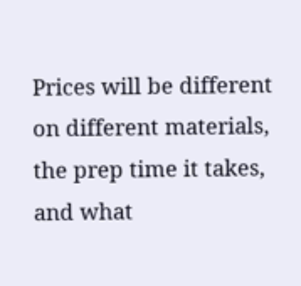Prices will be different on different materials, the prep time it takes, and what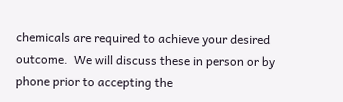chemicals are required to achieve your desired outcome.  We will discuss these in person or by phone prior to accepting the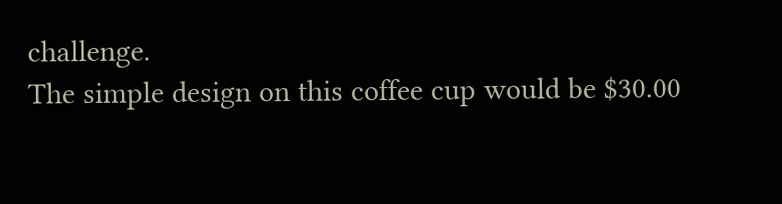challenge.
The simple design on this coffee cup would be $30.00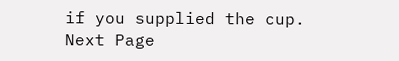if you supplied the cup.
Next Page